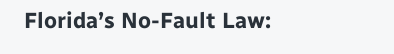Florida’s No-Fault Law: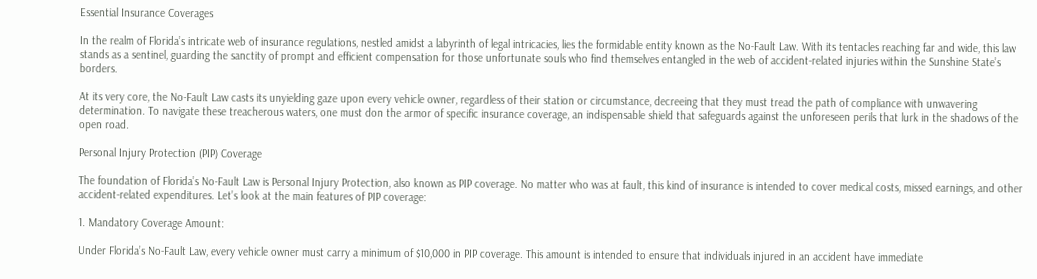Essential Insurance Coverages

In the realm of Florida’s intricate web of insurance regulations, nestled amidst a labyrinth of legal intricacies, lies the formidable entity known as the No-Fault Law. With its tentacles reaching far and wide, this law stands as a sentinel, guarding the sanctity of prompt and efficient compensation for those unfortunate souls who find themselves entangled in the web of accident-related injuries within the Sunshine State’s borders.

At its very core, the No-Fault Law casts its unyielding gaze upon every vehicle owner, regardless of their station or circumstance, decreeing that they must tread the path of compliance with unwavering determination. To navigate these treacherous waters, one must don the armor of specific insurance coverage, an indispensable shield that safeguards against the unforeseen perils that lurk in the shadows of the open road.

Personal Injury Protection (PIP) Coverage

The foundation of Florida’s No-Fault Law is Personal Injury Protection, also known as PIP coverage. No matter who was at fault, this kind of insurance is intended to cover medical costs, missed earnings, and other accident-related expenditures. Let’s look at the main features of PIP coverage:

1. Mandatory Coverage Amount:

Under Florida’s No-Fault Law, every vehicle owner must carry a minimum of $10,000 in PIP coverage. This amount is intended to ensure that individuals injured in an accident have immediate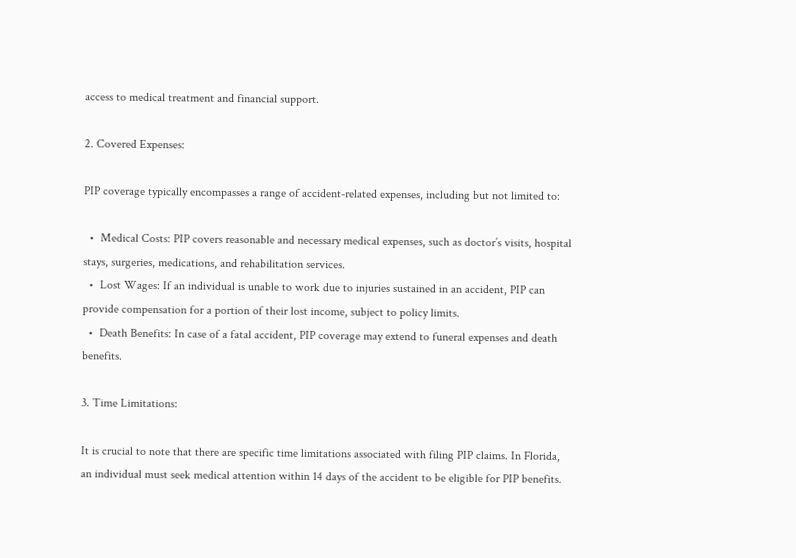access to medical treatment and financial support.

2. Covered Expenses:

PIP coverage typically encompasses a range of accident-related expenses, including but not limited to:

  •  Medical Costs: PIP covers reasonable and necessary medical expenses, such as doctor’s visits, hospital stays, surgeries, medications, and rehabilitation services.
  •  Lost Wages: If an individual is unable to work due to injuries sustained in an accident, PIP can provide compensation for a portion of their lost income, subject to policy limits.
  •  Death Benefits: In case of a fatal accident, PIP coverage may extend to funeral expenses and death benefits.

3. Time Limitations:

It is crucial to note that there are specific time limitations associated with filing PIP claims. In Florida, an individual must seek medical attention within 14 days of the accident to be eligible for PIP benefits.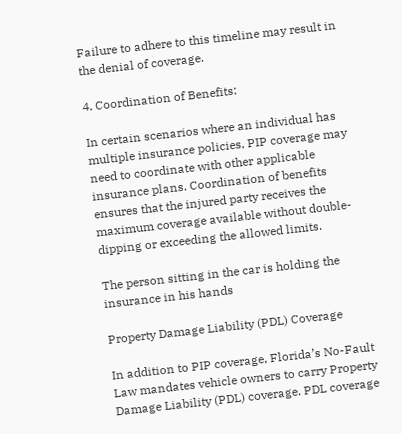Failure to adhere to this timeline may result in the denial of coverage.

4. Coordination of Benefits:

In certain scenarios where an individual has multiple insurance policies, PIP coverage may need to coordinate with other applicable insurance plans. Coordination of benefits ensures that the injured party receives the maximum coverage available without double-dipping or exceeding the allowed limits.

The person sitting in the car is holding the insurance in his hands

Property Damage Liability (PDL) Coverage

In addition to PIP coverage, Florida’s No-Fault Law mandates vehicle owners to carry Property Damage Liability (PDL) coverage. PDL coverage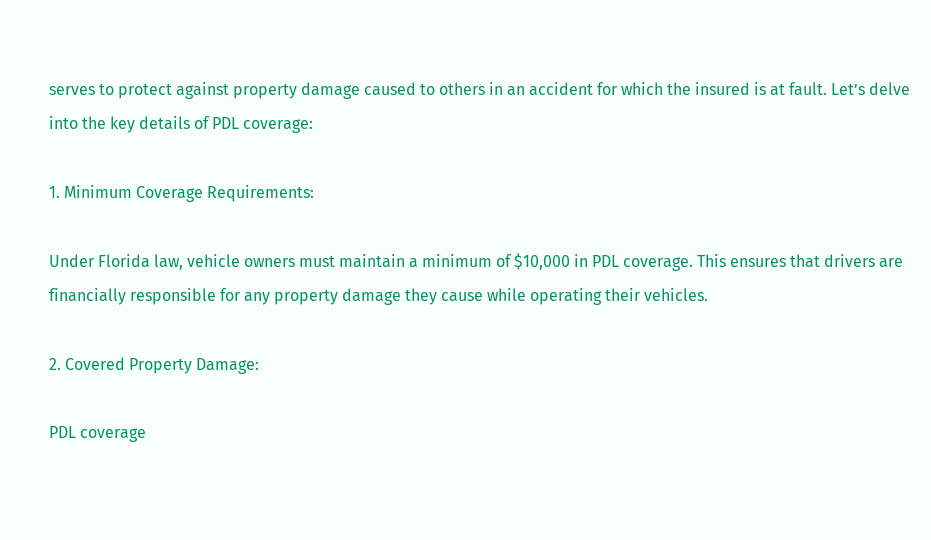serves to protect against property damage caused to others in an accident for which the insured is at fault. Let’s delve into the key details of PDL coverage:

1. Minimum Coverage Requirements:

Under Florida law, vehicle owners must maintain a minimum of $10,000 in PDL coverage. This ensures that drivers are financially responsible for any property damage they cause while operating their vehicles.

2. Covered Property Damage:

PDL coverage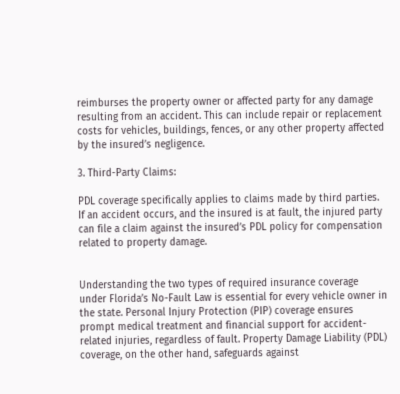reimburses the property owner or affected party for any damage resulting from an accident. This can include repair or replacement costs for vehicles, buildings, fences, or any other property affected by the insured’s negligence.

3. Third-Party Claims:

PDL coverage specifically applies to claims made by third parties. If an accident occurs, and the insured is at fault, the injured party can file a claim against the insured’s PDL policy for compensation related to property damage.


Understanding the two types of required insurance coverage under Florida’s No-Fault Law is essential for every vehicle owner in the state. Personal Injury Protection (PIP) coverage ensures prompt medical treatment and financial support for accident-related injuries, regardless of fault. Property Damage Liability (PDL) coverage, on the other hand, safeguards against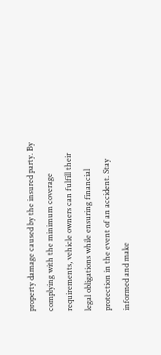property damage caused by the insured party. By complying with the minimum coverage requirements, vehicle owners can fulfill their legal obligations while ensuring financial protection in the event of an accident. Stay informed and make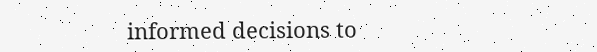informed decisions to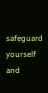safeguard yourself and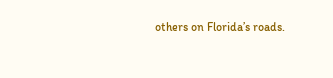others on Florida’s roads.